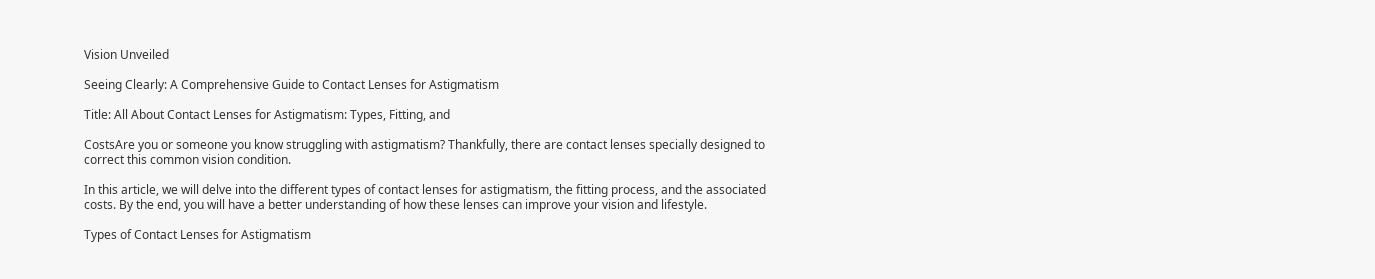Vision Unveiled

Seeing Clearly: A Comprehensive Guide to Contact Lenses for Astigmatism

Title: All About Contact Lenses for Astigmatism: Types, Fitting, and

CostsAre you or someone you know struggling with astigmatism? Thankfully, there are contact lenses specially designed to correct this common vision condition.

In this article, we will delve into the different types of contact lenses for astigmatism, the fitting process, and the associated costs. By the end, you will have a better understanding of how these lenses can improve your vision and lifestyle.

Types of Contact Lenses for Astigmatism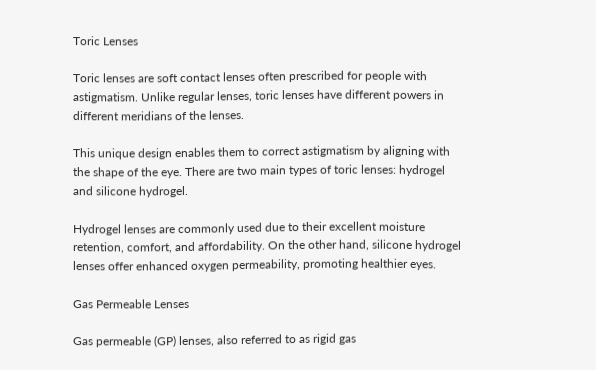Toric Lenses

Toric lenses are soft contact lenses often prescribed for people with astigmatism. Unlike regular lenses, toric lenses have different powers in different meridians of the lenses.

This unique design enables them to correct astigmatism by aligning with the shape of the eye. There are two main types of toric lenses: hydrogel and silicone hydrogel.

Hydrogel lenses are commonly used due to their excellent moisture retention, comfort, and affordability. On the other hand, silicone hydrogel lenses offer enhanced oxygen permeability, promoting healthier eyes.

Gas Permeable Lenses

Gas permeable (GP) lenses, also referred to as rigid gas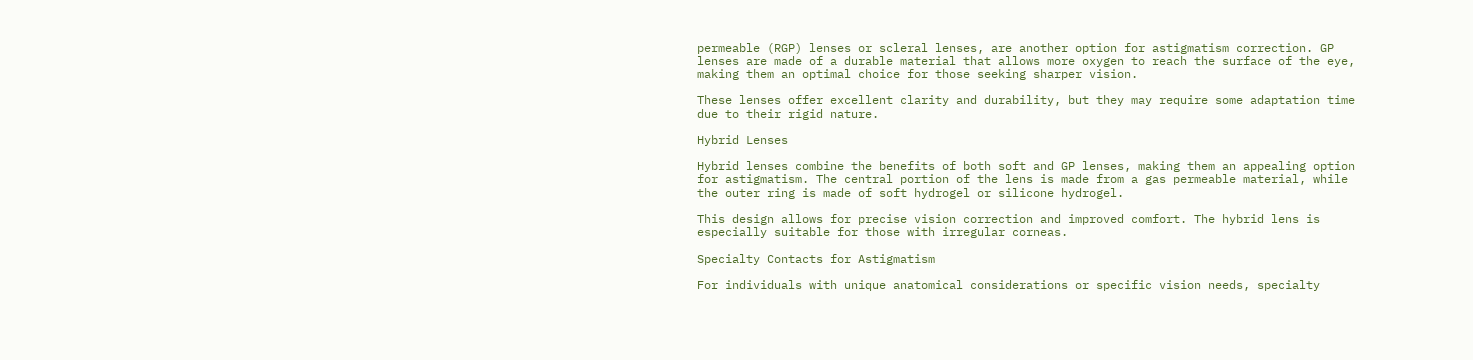permeable (RGP) lenses or scleral lenses, are another option for astigmatism correction. GP lenses are made of a durable material that allows more oxygen to reach the surface of the eye, making them an optimal choice for those seeking sharper vision.

These lenses offer excellent clarity and durability, but they may require some adaptation time due to their rigid nature.

Hybrid Lenses

Hybrid lenses combine the benefits of both soft and GP lenses, making them an appealing option for astigmatism. The central portion of the lens is made from a gas permeable material, while the outer ring is made of soft hydrogel or silicone hydrogel.

This design allows for precise vision correction and improved comfort. The hybrid lens is especially suitable for those with irregular corneas.

Specialty Contacts for Astigmatism

For individuals with unique anatomical considerations or specific vision needs, specialty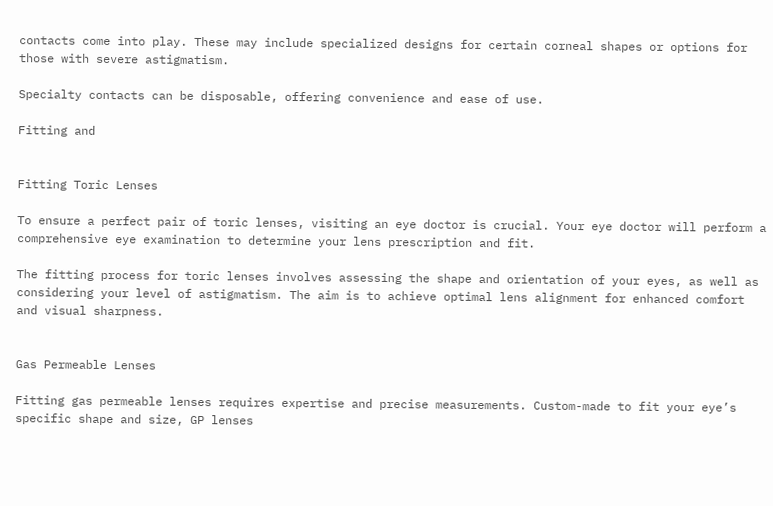contacts come into play. These may include specialized designs for certain corneal shapes or options for those with severe astigmatism.

Specialty contacts can be disposable, offering convenience and ease of use.

Fitting and


Fitting Toric Lenses

To ensure a perfect pair of toric lenses, visiting an eye doctor is crucial. Your eye doctor will perform a comprehensive eye examination to determine your lens prescription and fit.

The fitting process for toric lenses involves assessing the shape and orientation of your eyes, as well as considering your level of astigmatism. The aim is to achieve optimal lens alignment for enhanced comfort and visual sharpness.


Gas Permeable Lenses

Fitting gas permeable lenses requires expertise and precise measurements. Custom-made to fit your eye’s specific shape and size, GP lenses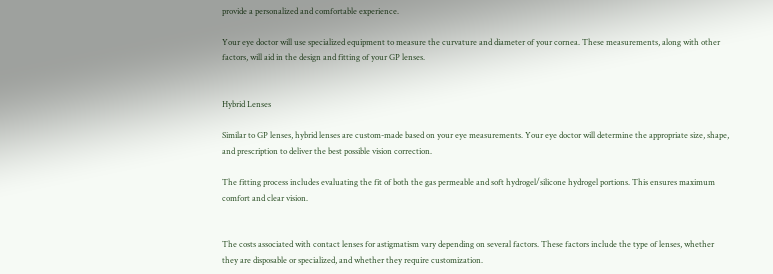provide a personalized and comfortable experience.

Your eye doctor will use specialized equipment to measure the curvature and diameter of your cornea. These measurements, along with other factors, will aid in the design and fitting of your GP lenses.


Hybrid Lenses

Similar to GP lenses, hybrid lenses are custom-made based on your eye measurements. Your eye doctor will determine the appropriate size, shape, and prescription to deliver the best possible vision correction.

The fitting process includes evaluating the fit of both the gas permeable and soft hydrogel/silicone hydrogel portions. This ensures maximum comfort and clear vision.


The costs associated with contact lenses for astigmatism vary depending on several factors. These factors include the type of lenses, whether they are disposable or specialized, and whether they require customization.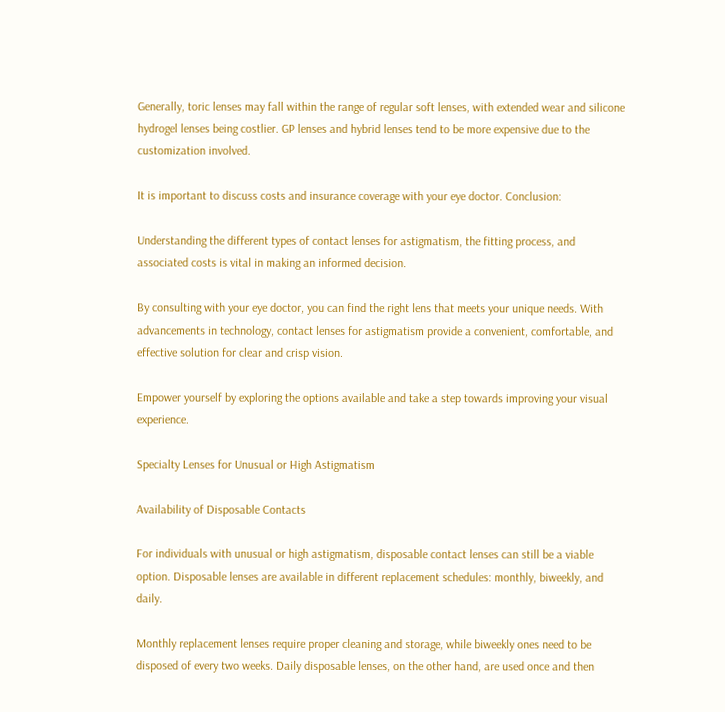Generally, toric lenses may fall within the range of regular soft lenses, with extended wear and silicone hydrogel lenses being costlier. GP lenses and hybrid lenses tend to be more expensive due to the customization involved.

It is important to discuss costs and insurance coverage with your eye doctor. Conclusion:

Understanding the different types of contact lenses for astigmatism, the fitting process, and associated costs is vital in making an informed decision.

By consulting with your eye doctor, you can find the right lens that meets your unique needs. With advancements in technology, contact lenses for astigmatism provide a convenient, comfortable, and effective solution for clear and crisp vision.

Empower yourself by exploring the options available and take a step towards improving your visual experience.

Specialty Lenses for Unusual or High Astigmatism

Availability of Disposable Contacts

For individuals with unusual or high astigmatism, disposable contact lenses can still be a viable option. Disposable lenses are available in different replacement schedules: monthly, biweekly, and daily.

Monthly replacement lenses require proper cleaning and storage, while biweekly ones need to be disposed of every two weeks. Daily disposable lenses, on the other hand, are used once and then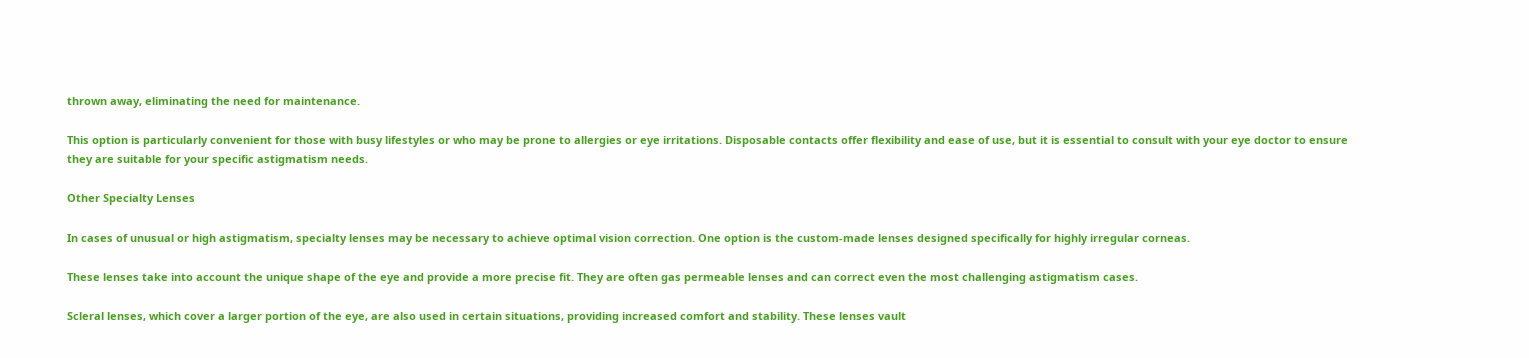thrown away, eliminating the need for maintenance.

This option is particularly convenient for those with busy lifestyles or who may be prone to allergies or eye irritations. Disposable contacts offer flexibility and ease of use, but it is essential to consult with your eye doctor to ensure they are suitable for your specific astigmatism needs.

Other Specialty Lenses

In cases of unusual or high astigmatism, specialty lenses may be necessary to achieve optimal vision correction. One option is the custom-made lenses designed specifically for highly irregular corneas.

These lenses take into account the unique shape of the eye and provide a more precise fit. They are often gas permeable lenses and can correct even the most challenging astigmatism cases.

Scleral lenses, which cover a larger portion of the eye, are also used in certain situations, providing increased comfort and stability. These lenses vault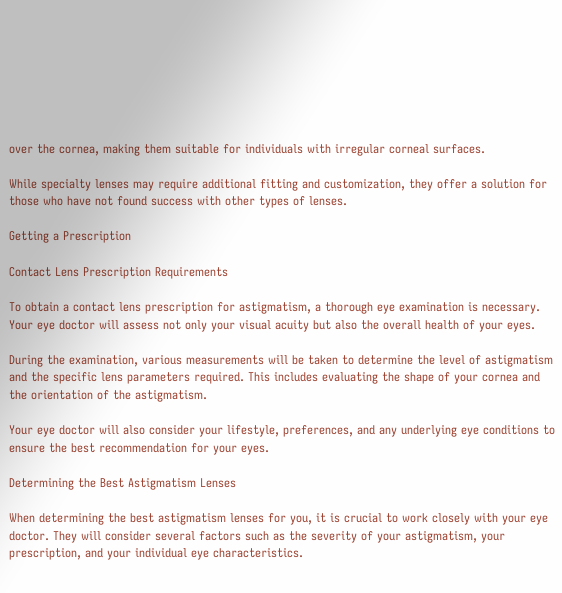over the cornea, making them suitable for individuals with irregular corneal surfaces.

While specialty lenses may require additional fitting and customization, they offer a solution for those who have not found success with other types of lenses.

Getting a Prescription

Contact Lens Prescription Requirements

To obtain a contact lens prescription for astigmatism, a thorough eye examination is necessary. Your eye doctor will assess not only your visual acuity but also the overall health of your eyes.

During the examination, various measurements will be taken to determine the level of astigmatism and the specific lens parameters required. This includes evaluating the shape of your cornea and the orientation of the astigmatism.

Your eye doctor will also consider your lifestyle, preferences, and any underlying eye conditions to ensure the best recommendation for your eyes.

Determining the Best Astigmatism Lenses

When determining the best astigmatism lenses for you, it is crucial to work closely with your eye doctor. They will consider several factors such as the severity of your astigmatism, your prescription, and your individual eye characteristics.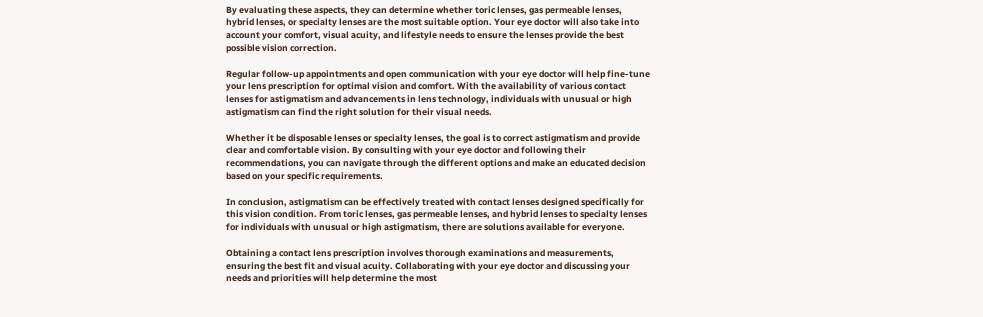By evaluating these aspects, they can determine whether toric lenses, gas permeable lenses, hybrid lenses, or specialty lenses are the most suitable option. Your eye doctor will also take into account your comfort, visual acuity, and lifestyle needs to ensure the lenses provide the best possible vision correction.

Regular follow-up appointments and open communication with your eye doctor will help fine-tune your lens prescription for optimal vision and comfort. With the availability of various contact lenses for astigmatism and advancements in lens technology, individuals with unusual or high astigmatism can find the right solution for their visual needs.

Whether it be disposable lenses or specialty lenses, the goal is to correct astigmatism and provide clear and comfortable vision. By consulting with your eye doctor and following their recommendations, you can navigate through the different options and make an educated decision based on your specific requirements.

In conclusion, astigmatism can be effectively treated with contact lenses designed specifically for this vision condition. From toric lenses, gas permeable lenses, and hybrid lenses to specialty lenses for individuals with unusual or high astigmatism, there are solutions available for everyone.

Obtaining a contact lens prescription involves thorough examinations and measurements, ensuring the best fit and visual acuity. Collaborating with your eye doctor and discussing your needs and priorities will help determine the most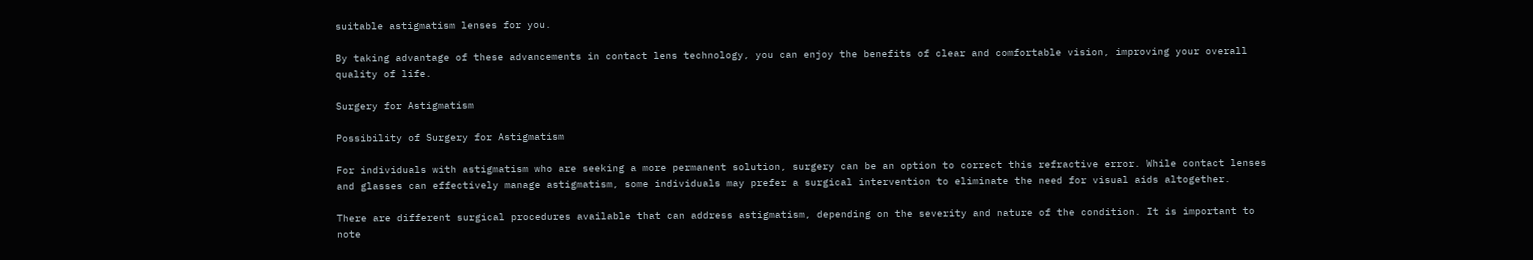suitable astigmatism lenses for you.

By taking advantage of these advancements in contact lens technology, you can enjoy the benefits of clear and comfortable vision, improving your overall quality of life.

Surgery for Astigmatism

Possibility of Surgery for Astigmatism

For individuals with astigmatism who are seeking a more permanent solution, surgery can be an option to correct this refractive error. While contact lenses and glasses can effectively manage astigmatism, some individuals may prefer a surgical intervention to eliminate the need for visual aids altogether.

There are different surgical procedures available that can address astigmatism, depending on the severity and nature of the condition. It is important to note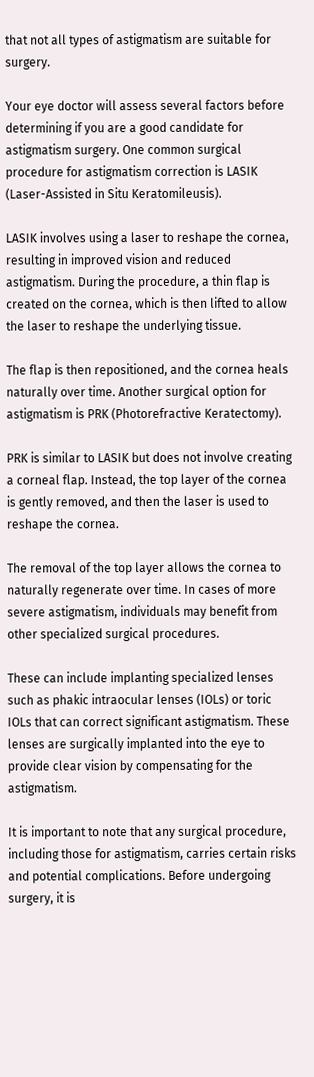that not all types of astigmatism are suitable for surgery.

Your eye doctor will assess several factors before determining if you are a good candidate for astigmatism surgery. One common surgical procedure for astigmatism correction is LASIK (Laser-Assisted in Situ Keratomileusis).

LASIK involves using a laser to reshape the cornea, resulting in improved vision and reduced astigmatism. During the procedure, a thin flap is created on the cornea, which is then lifted to allow the laser to reshape the underlying tissue.

The flap is then repositioned, and the cornea heals naturally over time. Another surgical option for astigmatism is PRK (Photorefractive Keratectomy).

PRK is similar to LASIK but does not involve creating a corneal flap. Instead, the top layer of the cornea is gently removed, and then the laser is used to reshape the cornea.

The removal of the top layer allows the cornea to naturally regenerate over time. In cases of more severe astigmatism, individuals may benefit from other specialized surgical procedures.

These can include implanting specialized lenses such as phakic intraocular lenses (IOLs) or toric IOLs that can correct significant astigmatism. These lenses are surgically implanted into the eye to provide clear vision by compensating for the astigmatism.

It is important to note that any surgical procedure, including those for astigmatism, carries certain risks and potential complications. Before undergoing surgery, it is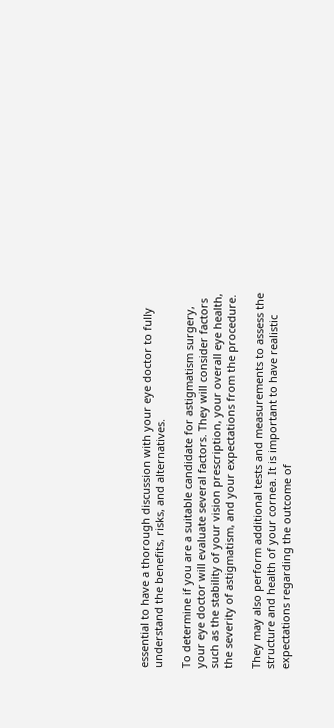essential to have a thorough discussion with your eye doctor to fully understand the benefits, risks, and alternatives.

To determine if you are a suitable candidate for astigmatism surgery, your eye doctor will evaluate several factors. They will consider factors such as the stability of your vision prescription, your overall eye health, the severity of astigmatism, and your expectations from the procedure.

They may also perform additional tests and measurements to assess the structure and health of your cornea. It is important to have realistic expectations regarding the outcome of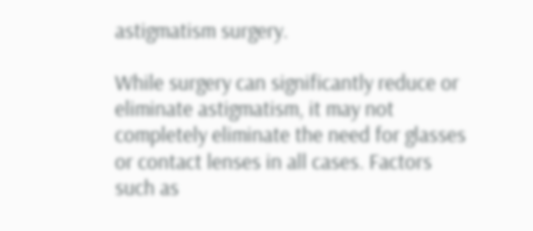astigmatism surgery.

While surgery can significantly reduce or eliminate astigmatism, it may not completely eliminate the need for glasses or contact lenses in all cases. Factors such as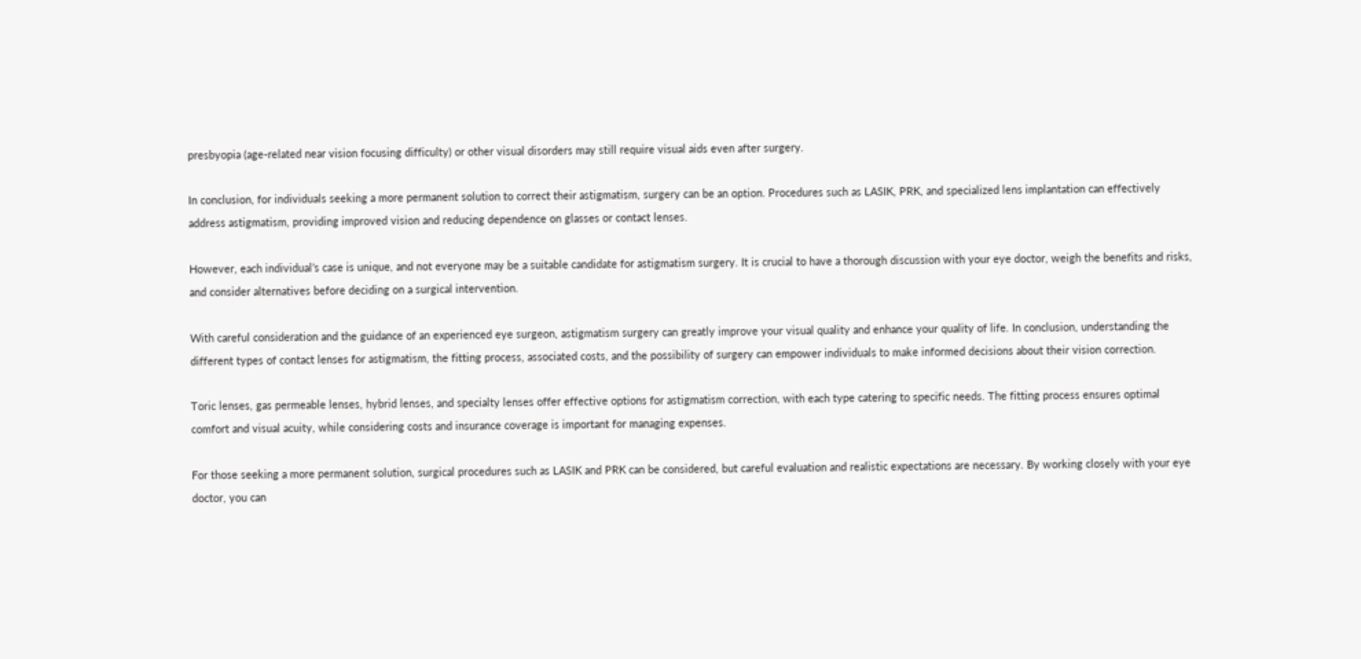presbyopia (age-related near vision focusing difficulty) or other visual disorders may still require visual aids even after surgery.

In conclusion, for individuals seeking a more permanent solution to correct their astigmatism, surgery can be an option. Procedures such as LASIK, PRK, and specialized lens implantation can effectively address astigmatism, providing improved vision and reducing dependence on glasses or contact lenses.

However, each individual’s case is unique, and not everyone may be a suitable candidate for astigmatism surgery. It is crucial to have a thorough discussion with your eye doctor, weigh the benefits and risks, and consider alternatives before deciding on a surgical intervention.

With careful consideration and the guidance of an experienced eye surgeon, astigmatism surgery can greatly improve your visual quality and enhance your quality of life. In conclusion, understanding the different types of contact lenses for astigmatism, the fitting process, associated costs, and the possibility of surgery can empower individuals to make informed decisions about their vision correction.

Toric lenses, gas permeable lenses, hybrid lenses, and specialty lenses offer effective options for astigmatism correction, with each type catering to specific needs. The fitting process ensures optimal comfort and visual acuity, while considering costs and insurance coverage is important for managing expenses.

For those seeking a more permanent solution, surgical procedures such as LASIK and PRK can be considered, but careful evaluation and realistic expectations are necessary. By working closely with your eye doctor, you can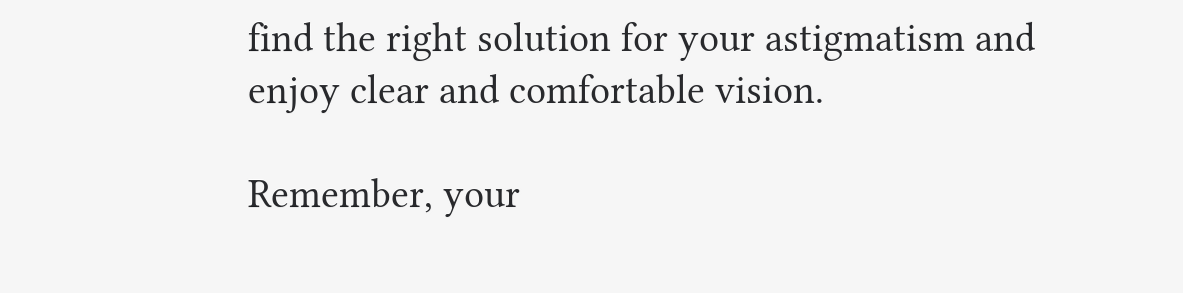find the right solution for your astigmatism and enjoy clear and comfortable vision.

Remember, your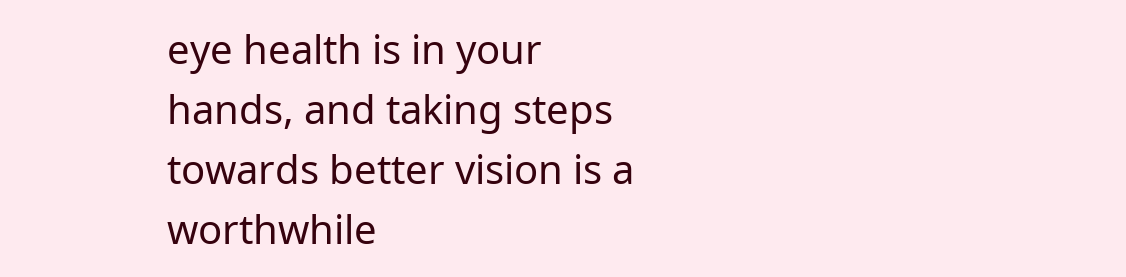eye health is in your hands, and taking steps towards better vision is a worthwhile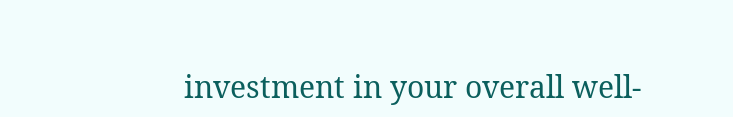investment in your overall well-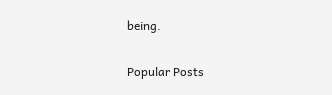being.

Popular Posts